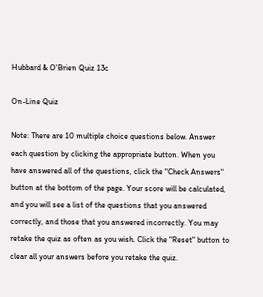Hubbard & O'Brien Quiz 13c

On-Line Quiz

Note: There are 10 multiple choice questions below. Answer each question by clicking the appropriate button. When you have answered all of the questions, click the "Check Answers" button at the bottom of the page. Your score will be calculated, and you will see a list of the questions that you answered correctly, and those that you answered incorrectly. You may retake the quiz as often as you wish. Click the "Reset" button to clear all your answers before you retake the quiz.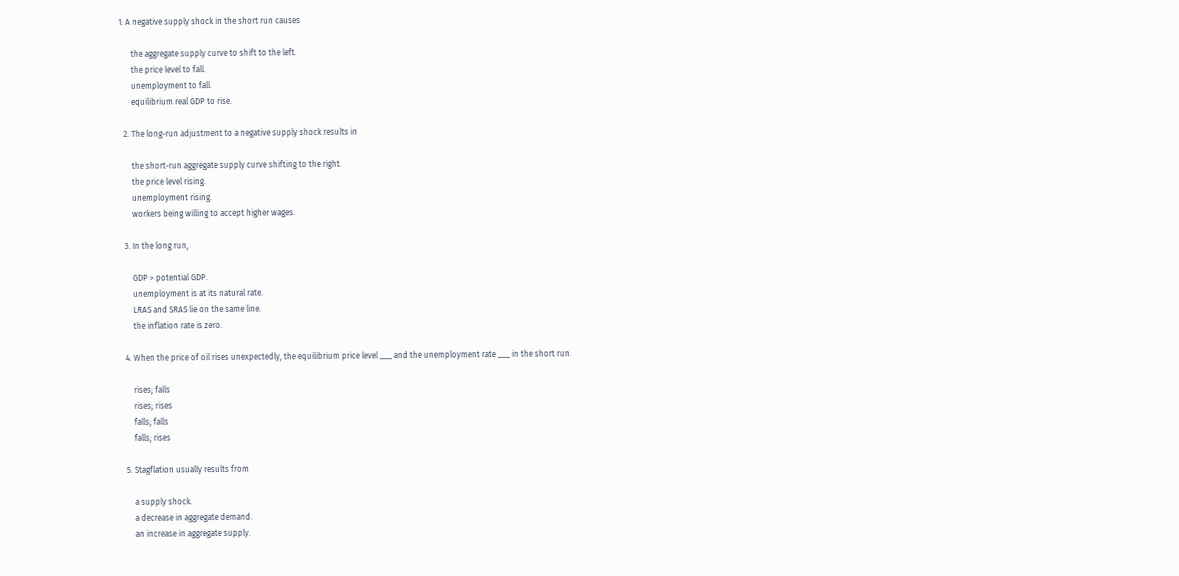1. A negative supply shock in the short run causes

      the aggregate supply curve to shift to the left.
      the price level to fall.
      unemployment to fall.
      equilibrium real GDP to rise.

  2. The long-run adjustment to a negative supply shock results in

      the short-run aggregate supply curve shifting to the right.
      the price level rising.
      unemployment rising.
      workers being willing to accept higher wages.

  3. In the long run,

      GDP > potential GDP.
      unemployment is at its natural rate.
      LRAS and SRAS lie on the same line.
      the inflation rate is zero.

  4. When the price of oil rises unexpectedly, the equilibrium price level ___ and the unemployment rate ___ in the short run.

      rises; falls
      rises; rises
      falls; falls
      falls; rises

  5. Stagflation usually results from

      a supply shock.
      a decrease in aggregate demand.
      an increase in aggregate supply.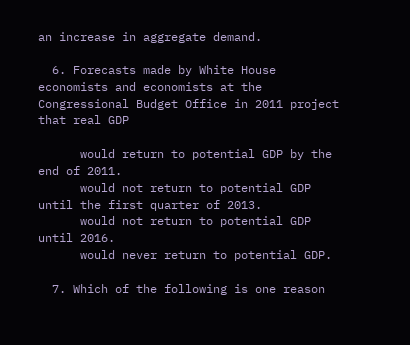an increase in aggregate demand.

  6. Forecasts made by White House economists and economists at the Congressional Budget Office in 2011 project that real GDP

      would return to potential GDP by the end of 2011.
      would not return to potential GDP until the first quarter of 2013.
      would not return to potential GDP until 2016.
      would never return to potential GDP.

  7. Which of the following is one reason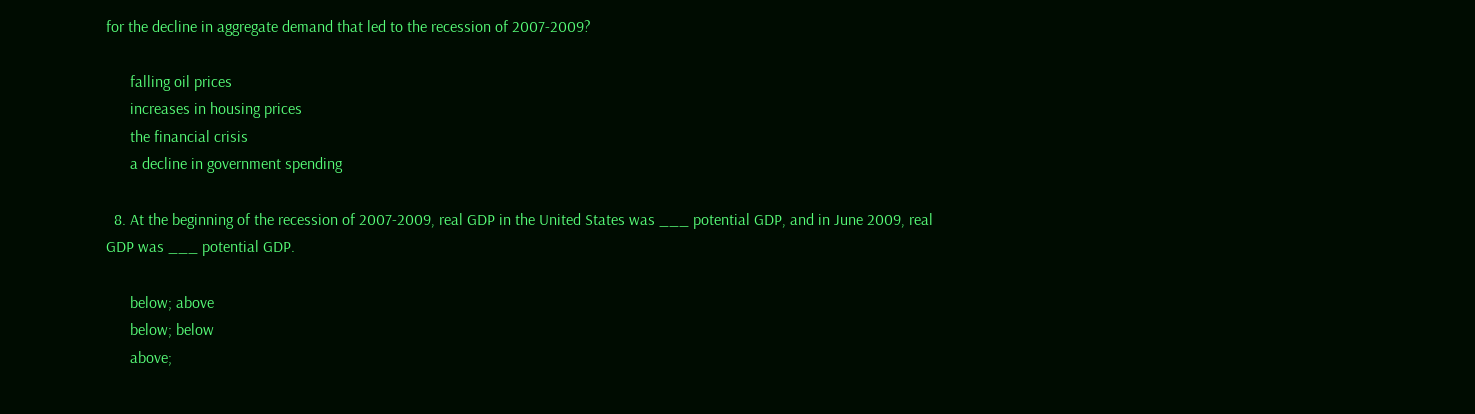for the decline in aggregate demand that led to the recession of 2007-2009?

      falling oil prices
      increases in housing prices
      the financial crisis
      a decline in government spending

  8. At the beginning of the recession of 2007-2009, real GDP in the United States was ___ potential GDP, and in June 2009, real GDP was ___ potential GDP.

      below; above
      below; below
      above;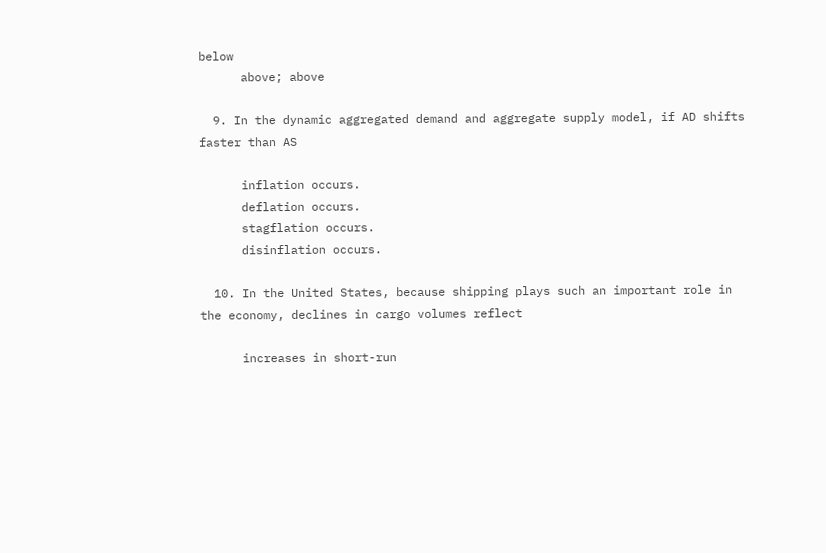below
      above; above

  9. In the dynamic aggregated demand and aggregate supply model, if AD shifts faster than AS

      inflation occurs.
      deflation occurs.
      stagflation occurs.
      disinflation occurs.

  10. In the United States, because shipping plays such an important role in the economy, declines in cargo volumes reflect

      increases in short-run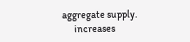aggregate supply.
      increases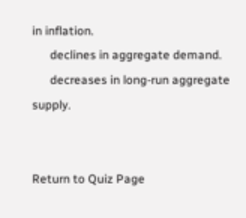in inflation.
      declines in aggregate demand.
      decreases in long-run aggregate supply.


Return to Quiz Page